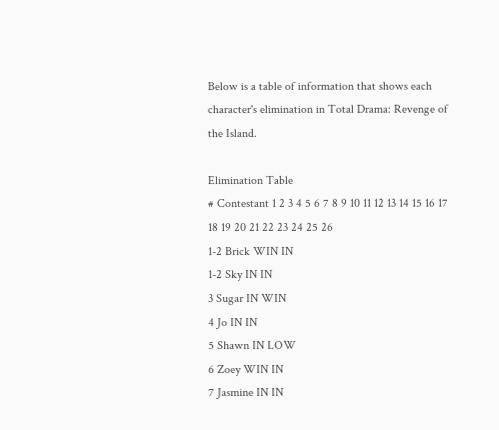Below is a table of information that shows each character's elimination in Total Drama: Revenge of the Island.

Elimination Table
# Contestant 1 2 3 4 5 6 7 8 9 10 11 12 13 14 15 16 17 18 19 20 21 22 23 24 25 26
1-2 Brick WIN IN
1-2 Sky IN IN
3 Sugar IN WIN
4 Jo IN IN
5 Shawn IN LOW
6 Zoey WIN IN
7 Jasmine IN IN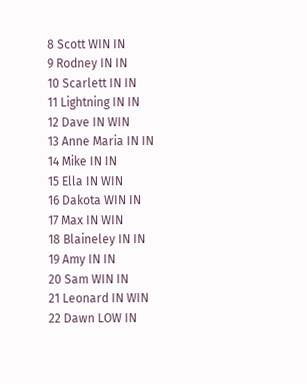8 Scott WIN IN
9 Rodney IN IN
10 Scarlett IN IN
11 Lightning IN IN
12 Dave IN WIN
13 Anne Maria IN IN
14 Mike IN IN
15 Ella IN WIN
16 Dakota WIN IN
17 Max IN WIN
18 Blaineley IN IN
19 Amy IN IN
20 Sam WIN IN
21 Leonard IN WIN
22 Dawn LOW IN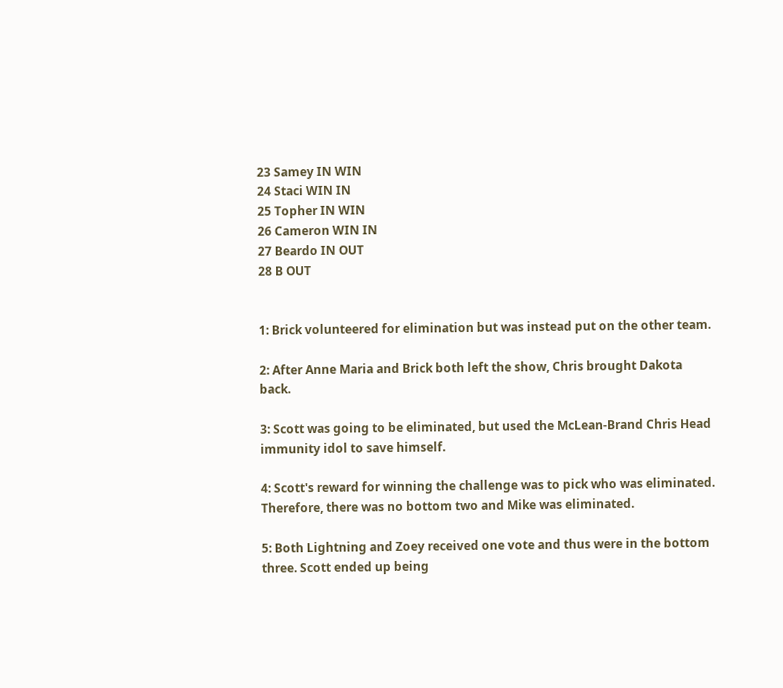23 Samey IN WIN
24 Staci WIN IN
25 Topher IN WIN
26 Cameron WIN IN
27 Beardo IN OUT
28 B OUT


1: Brick volunteered for elimination but was instead put on the other team.

2: After Anne Maria and Brick both left the show, Chris brought Dakota back.

3: Scott was going to be eliminated, but used the McLean-Brand Chris Head immunity idol to save himself.

4: Scott's reward for winning the challenge was to pick who was eliminated. Therefore, there was no bottom two and Mike was eliminated.

5: Both Lightning and Zoey received one vote and thus were in the bottom three. Scott ended up being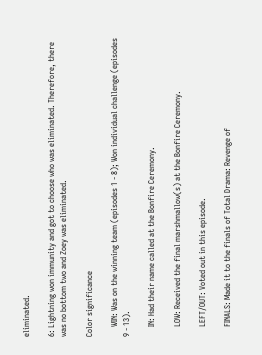eliminated.

6: Lightning won immunity and got to choose who was eliminated. Therefore, there was no bottom two and Zoey was eliminated.

Color significance

     WIN: Was on the winning team (episodes 1 - 8); Won individual challenge (episodes 9 - 13).

     IN: Had their name called at the Bonfire Ceremony.

     LOW: Received the final marshmallow(s) at the Bonfire Ceremony.

     LEFT/OUT: Voted out in this episode.

     FINALS: Made it to the finals of Total Drama: Revenge of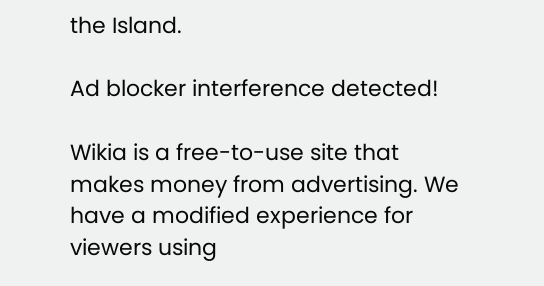the Island.

Ad blocker interference detected!

Wikia is a free-to-use site that makes money from advertising. We have a modified experience for viewers using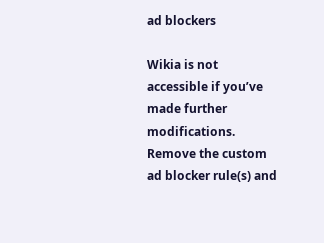ad blockers

Wikia is not accessible if you’ve made further modifications. Remove the custom ad blocker rule(s) and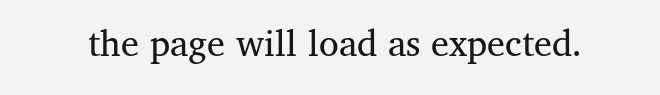the page will load as expected.